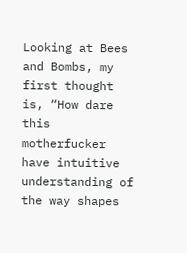Looking at Bees and Bombs, my first thought is, “How dare this motherfucker have intuitive understanding of the way shapes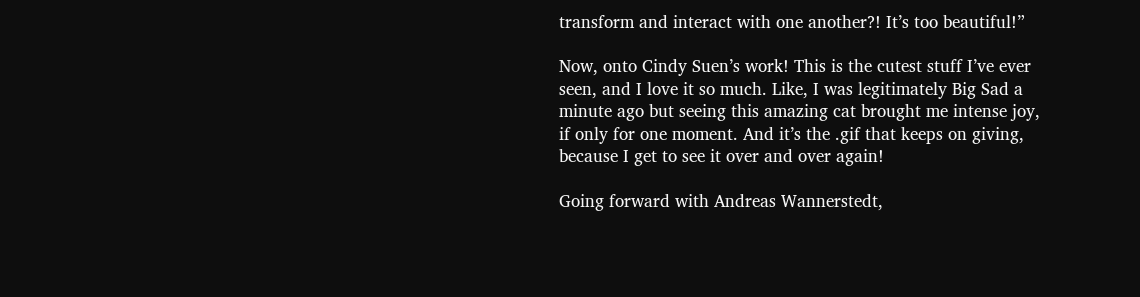transform and interact with one another?! It’s too beautiful!”

Now, onto Cindy Suen’s work! This is the cutest stuff I’ve ever seen, and I love it so much. Like, I was legitimately Big Sad a minute ago but seeing this amazing cat brought me intense joy, if only for one moment. And it’s the .gif that keeps on giving, because I get to see it over and over again!

Going forward with Andreas Wannerstedt,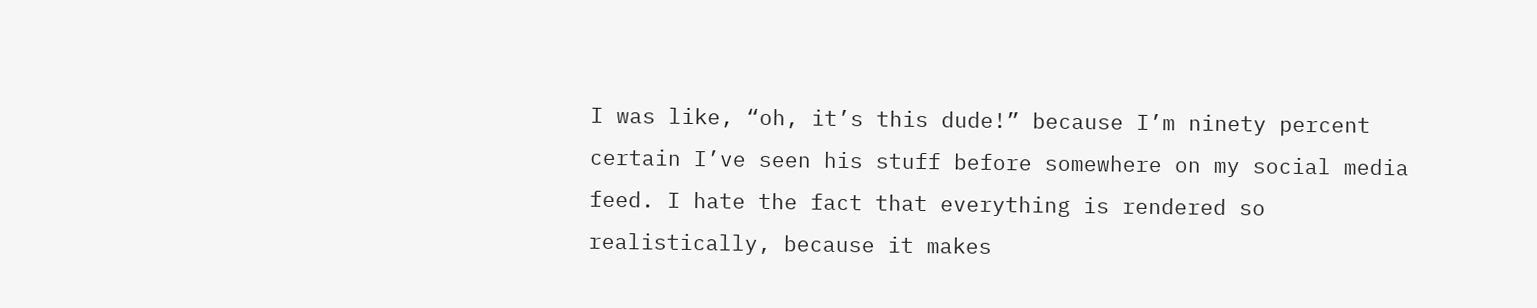I was like, “oh, it’s this dude!” because I’m ninety percent certain I’ve seen his stuff before somewhere on my social media feed. I hate the fact that everything is rendered so realistically, because it makes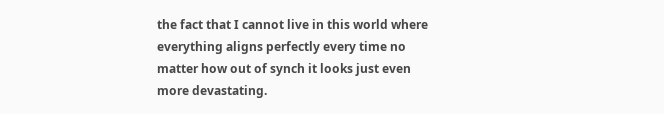the fact that I cannot live in this world where everything aligns perfectly every time no matter how out of synch it looks just even more devastating.